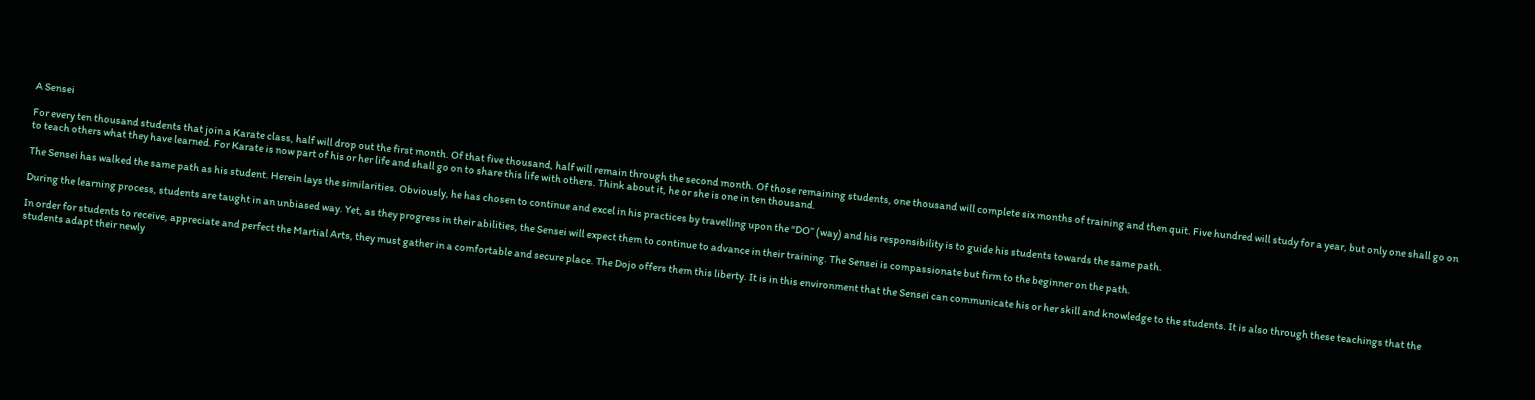A Sensei

For every ten thousand students that join a Karate class, half will drop out the first month. Of that five thousand, half will remain through the second month. Of those remaining students, one thousand will complete six months of training and then quit. Five hundred will study for a year, but only one shall go on to teach others what they have learned. For Karate is now part of his or her life and shall go on to share this life with others. Think about it, he or she is one in ten thousand.

The Sensei has walked the same path as his student. Herein lays the similarities. Obviously, he has chosen to continue and excel in his practices by travelling upon the “DO” (way) and his responsibility is to guide his students towards the same path.

During the learning process, students are taught in an unbiased way. Yet, as they progress in their abilities, the Sensei will expect them to continue to advance in their training. The Sensei is compassionate but firm to the beginner on the path.

In order for students to receive, appreciate and perfect the Martial Arts, they must gather in a comfortable and secure place. The Dojo offers them this liberty. It is in this environment that the Sensei can communicate his or her skill and knowledge to the students. It is also through these teachings that the students adapt their newly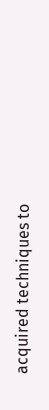acquired techniques to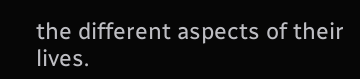the different aspects of their lives.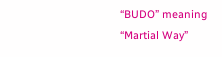“BUDO” meaning “Martial Way”